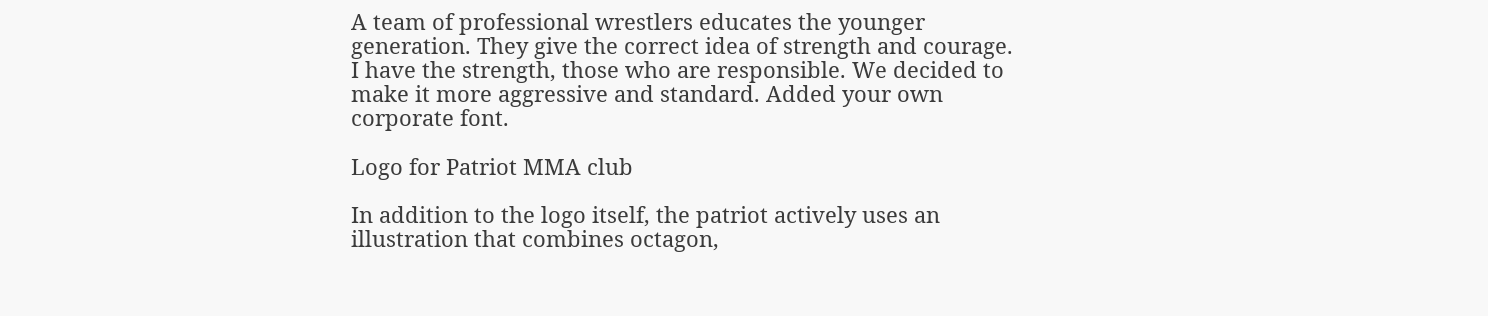A team of professional wrestlers educates the younger generation. They give the correct idea of strength and courage. I have the strength, those who are responsible. We decided to make it more aggressive and standard. Added your own corporate font.

Logo for Patriot MMA club

In addition to the logo itself, the patriot actively uses an illustration that combines octagon,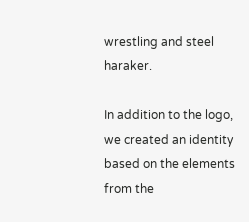wrestling and steel haraker.

In addition to the logo, we created an identity based on the elements from the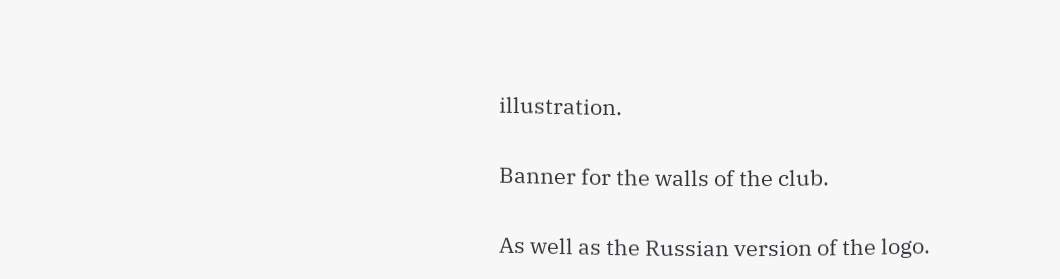illustration.

Banner for the walls of the club.

As well as the Russian version of the logo.